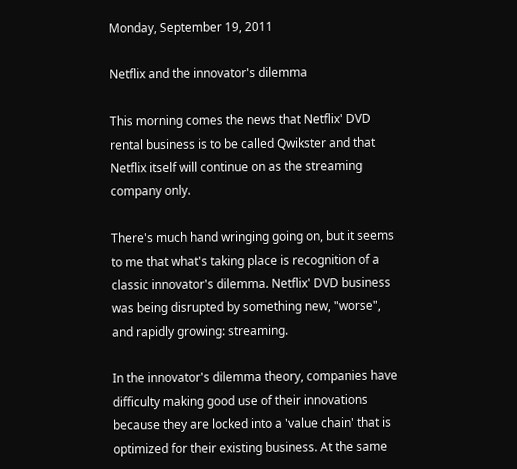Monday, September 19, 2011

Netflix and the innovator's dilemma

This morning comes the news that Netflix' DVD rental business is to be called Qwikster and that Netflix itself will continue on as the streaming company only.

There's much hand wringing going on, but it seems to me that what's taking place is recognition of a classic innovator's dilemma. Netflix' DVD business was being disrupted by something new, "worse", and rapidly growing: streaming.

In the innovator's dilemma theory, companies have difficulty making good use of their innovations because they are locked into a 'value chain' that is optimized for their existing business. At the same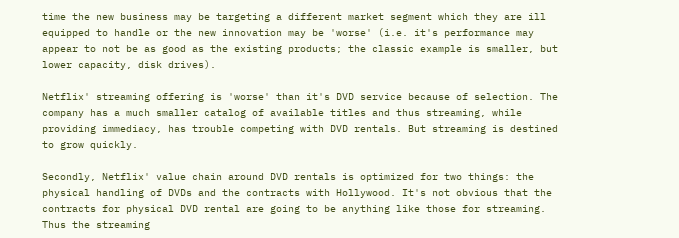time the new business may be targeting a different market segment which they are ill equipped to handle or the new innovation may be 'worse' (i.e. it's performance may appear to not be as good as the existing products; the classic example is smaller, but lower capacity, disk drives).

Netflix' streaming offering is 'worse' than it's DVD service because of selection. The company has a much smaller catalog of available titles and thus streaming, while providing immediacy, has trouble competing with DVD rentals. But streaming is destined to grow quickly.

Secondly, Netflix' value chain around DVD rentals is optimized for two things: the physical handling of DVDs and the contracts with Hollywood. It's not obvious that the contracts for physical DVD rental are going to be anything like those for streaming. Thus the streaming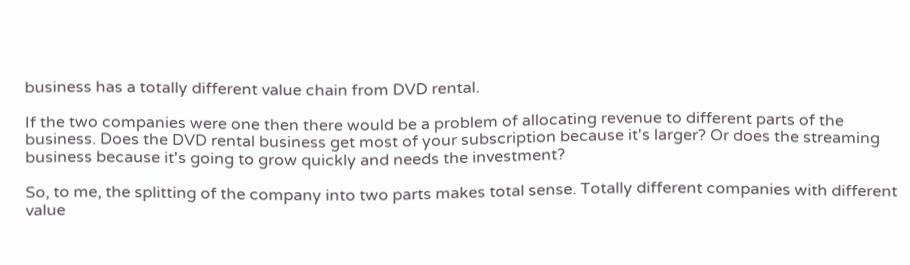business has a totally different value chain from DVD rental.

If the two companies were one then there would be a problem of allocating revenue to different parts of the business. Does the DVD rental business get most of your subscription because it's larger? Or does the streaming business because it's going to grow quickly and needs the investment?

So, to me, the splitting of the company into two parts makes total sense. Totally different companies with different value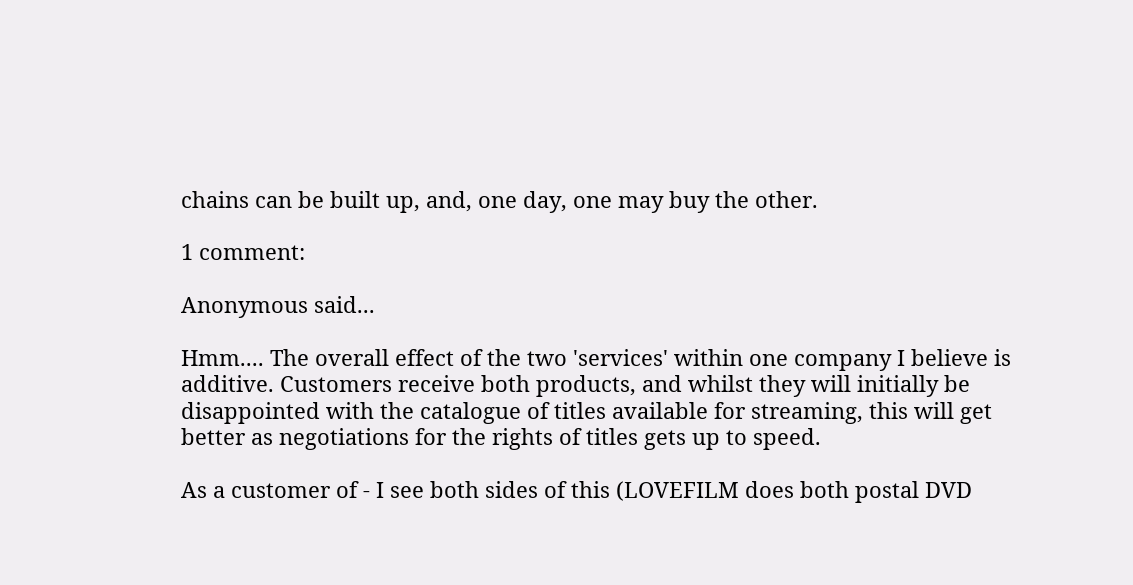chains can be built up, and, one day, one may buy the other.

1 comment:

Anonymous said...

Hmm.... The overall effect of the two 'services' within one company I believe is additive. Customers receive both products, and whilst they will initially be disappointed with the catalogue of titles available for streaming, this will get better as negotiations for the rights of titles gets up to speed.

As a customer of - I see both sides of this (LOVEFILM does both postal DVD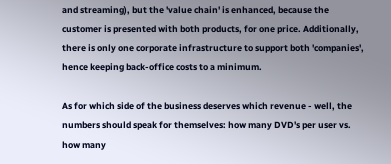and streaming), but the 'value chain' is enhanced, because the customer is presented with both products, for one price. Additionally, there is only one corporate infrastructure to support both 'companies', hence keeping back-office costs to a minimum.

As for which side of the business deserves which revenue - well, the numbers should speak for themselves: how many DVD's per user vs. how many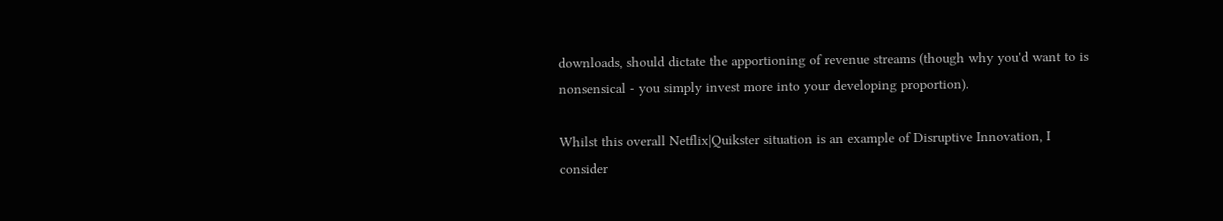downloads, should dictate the apportioning of revenue streams (though why you'd want to is nonsensical - you simply invest more into your developing proportion).

Whilst this overall Netflix|Quikster situation is an example of Disruptive Innovation, I consider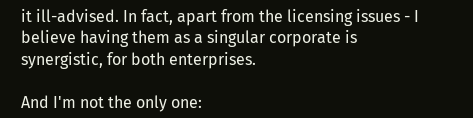it ill-advised. In fact, apart from the licensing issues - I believe having them as a singular corporate is synergistic, for both enterprises.

And I'm not the only one: